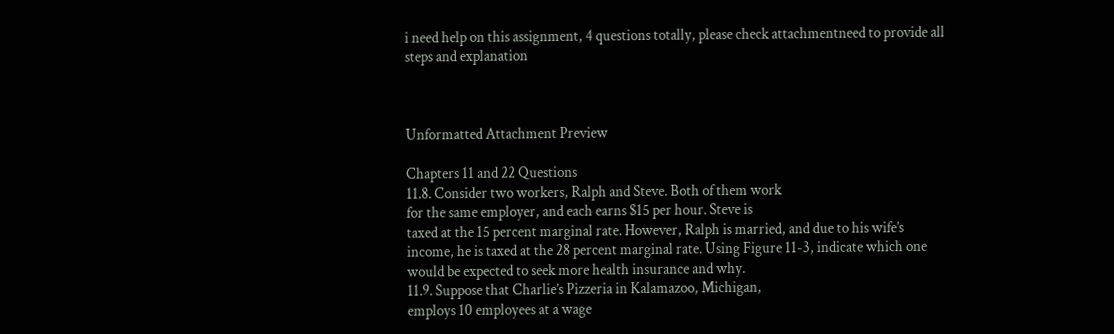i need help on this assignment, 4 questions totally, please check attachmentneed to provide all steps and explanation



Unformatted Attachment Preview

Chapters 11 and 22 Questions
11.8. Consider two workers, Ralph and Steve. Both of them work
for the same employer, and each earns $15 per hour. Steve is
taxed at the 15 percent marginal rate. However, Ralph is married, and due to his wife’s income, he is taxed at the 28 percent marginal rate. Using Figure 11-3, indicate which one
would be expected to seek more health insurance and why.
11.9. Suppose that Charlie’s Pizzeria in Kalamazoo, Michigan,
employs 10 employees at a wage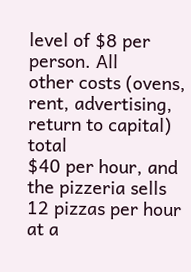level of $8 per person. All
other costs (ovens, rent, advertising, return to capital) total
$40 per hour, and the pizzeria sells 12 pizzas per hour at a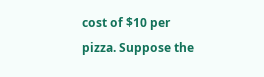cost of $10 per pizza. Suppose the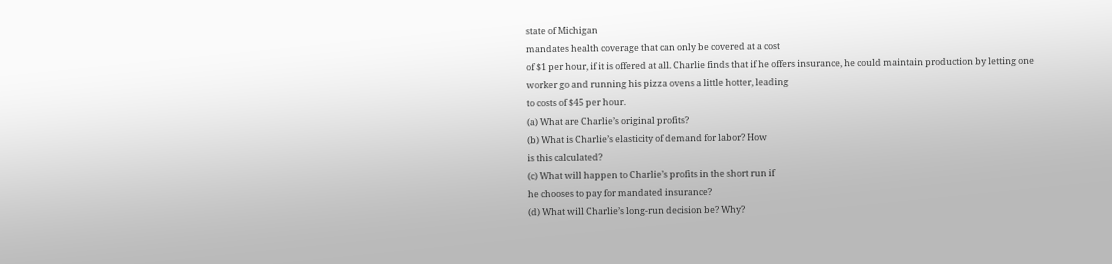state of Michigan
mandates health coverage that can only be covered at a cost
of $1 per hour, if it is offered at all. Charlie finds that if he offers insurance, he could maintain production by letting one
worker go and running his pizza ovens a little hotter, leading
to costs of $45 per hour.
(a) What are Charlie’s original profits?
(b) What is Charlie’s elasticity of demand for labor? How
is this calculated?
(c) What will happen to Charlie’s profits in the short run if
he chooses to pay for mandated insurance?
(d) What will Charlie’s long-run decision be? Why?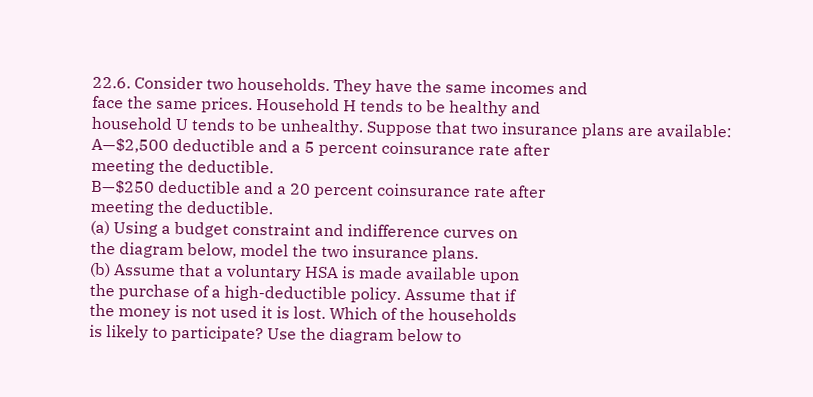22.6. Consider two households. They have the same incomes and
face the same prices. Household H tends to be healthy and
household U tends to be unhealthy. Suppose that two insurance plans are available:
A—$2,500 deductible and a 5 percent coinsurance rate after
meeting the deductible.
B—$250 deductible and a 20 percent coinsurance rate after
meeting the deductible.
(a) Using a budget constraint and indifference curves on
the diagram below, model the two insurance plans.
(b) Assume that a voluntary HSA is made available upon
the purchase of a high-deductible policy. Assume that if
the money is not used it is lost. Which of the households
is likely to participate? Use the diagram below to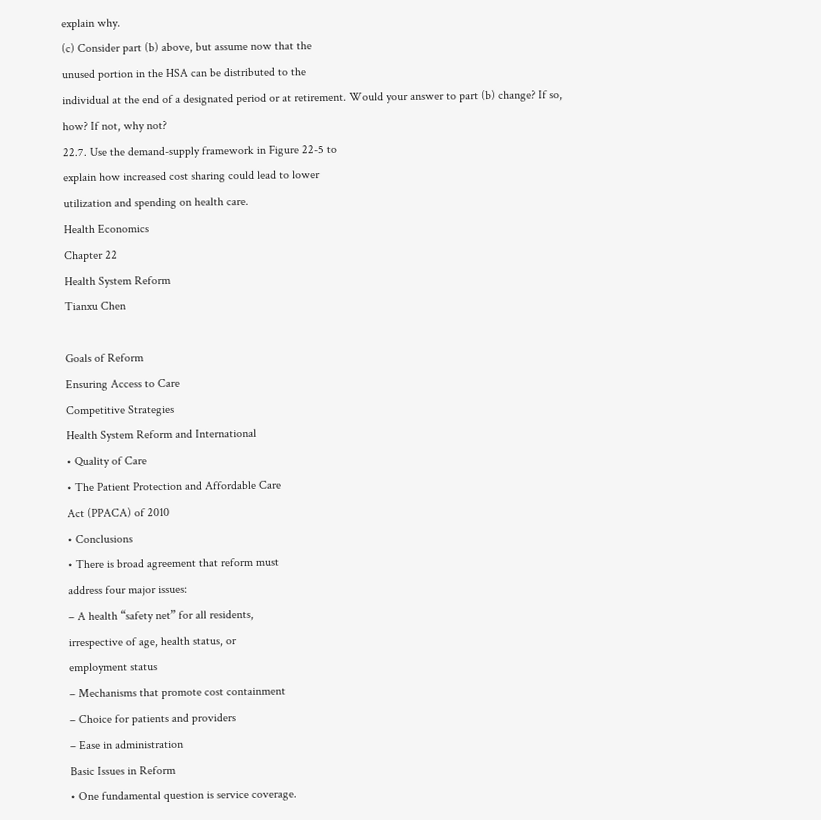explain why.
(c) Consider part (b) above, but assume now that the
unused portion in the HSA can be distributed to the
individual at the end of a designated period or at retirement. Would your answer to part (b) change? If so,
how? If not, why not?
22.7. Use the demand-supply framework in Figure 22-5 to
explain how increased cost sharing could lead to lower
utilization and spending on health care.
Health Economics
Chapter 22
Health System Reform
Tianxu Chen

Goals of Reform
Ensuring Access to Care
Competitive Strategies
Health System Reform and International
• Quality of Care
• The Patient Protection and Affordable Care
Act (PPACA) of 2010
• Conclusions
• There is broad agreement that reform must
address four major issues:
– A health “safety net” for all residents,
irrespective of age, health status, or
employment status
– Mechanisms that promote cost containment
– Choice for patients and providers
– Ease in administration
Basic Issues in Reform
• One fundamental question is service coverage.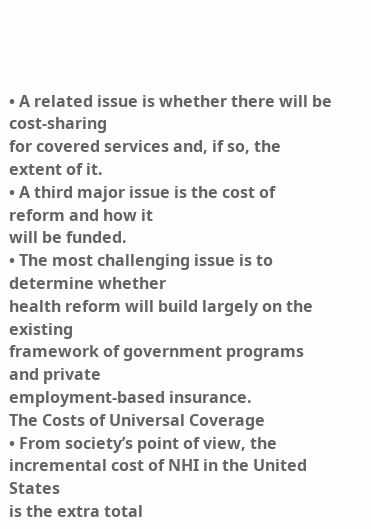• A related issue is whether there will be cost-sharing
for covered services and, if so, the extent of it.
• A third major issue is the cost of reform and how it
will be funded.
• The most challenging issue is to determine whether
health reform will build largely on the existing
framework of government programs and private
employment-based insurance.
The Costs of Universal Coverage
• From society’s point of view, the
incremental cost of NHI in the United States
is the extra total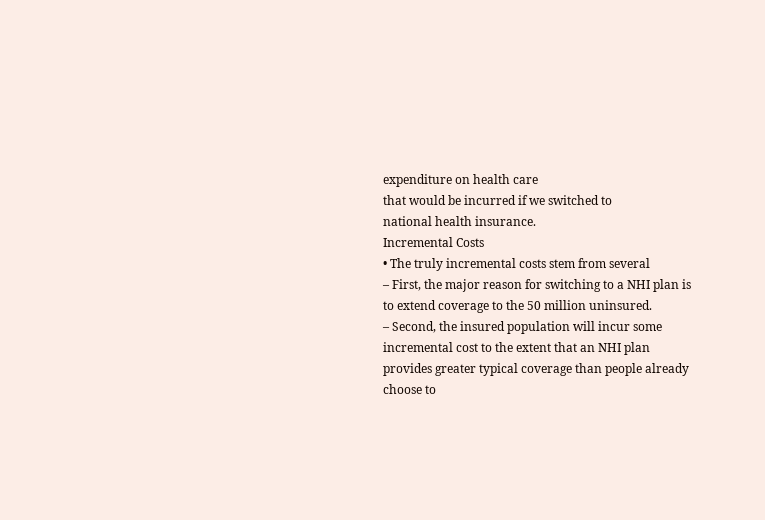expenditure on health care
that would be incurred if we switched to
national health insurance.
Incremental Costs
• The truly incremental costs stem from several
– First, the major reason for switching to a NHI plan is
to extend coverage to the 50 million uninsured.
– Second, the insured population will incur some
incremental cost to the extent that an NHI plan
provides greater typical coverage than people already
choose to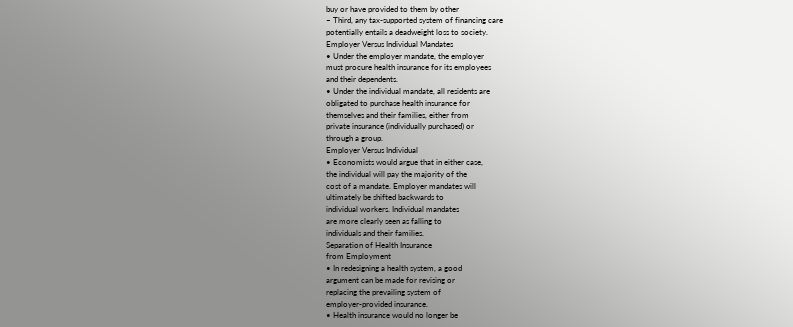buy or have provided to them by other
– Third, any tax-supported system of financing care
potentially entails a deadweight loss to society.
Employer Versus Individual Mandates
• Under the employer mandate, the employer
must procure health insurance for its employees
and their dependents.
• Under the individual mandate, all residents are
obligated to purchase health insurance for
themselves and their families, either from
private insurance (individually purchased) or
through a group.
Employer Versus Individual
• Economists would argue that in either case,
the individual will pay the majority of the
cost of a mandate. Employer mandates will
ultimately be shifted backwards to
individual workers. Individual mandates
are more clearly seen as falling to
individuals and their families.
Separation of Health Insurance
from Employment
• In redesigning a health system, a good
argument can be made for revising or
replacing the prevailing system of
employer-provided insurance.
• Health insurance would no longer be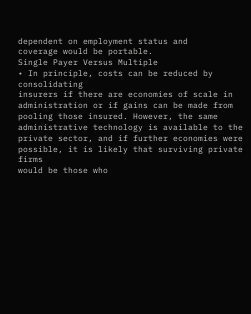dependent on employment status and
coverage would be portable.
Single Payer Versus Multiple
• In principle, costs can be reduced by consolidating
insurers if there are economies of scale in
administration or if gains can be made from
pooling those insured. However, the same
administrative technology is available to the
private sector, and if further economies were
possible, it is likely that surviving private firms
would be those who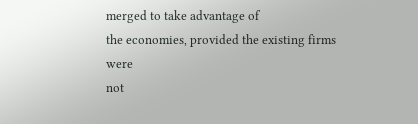merged to take advantage of
the economies, provided the existing firms were
not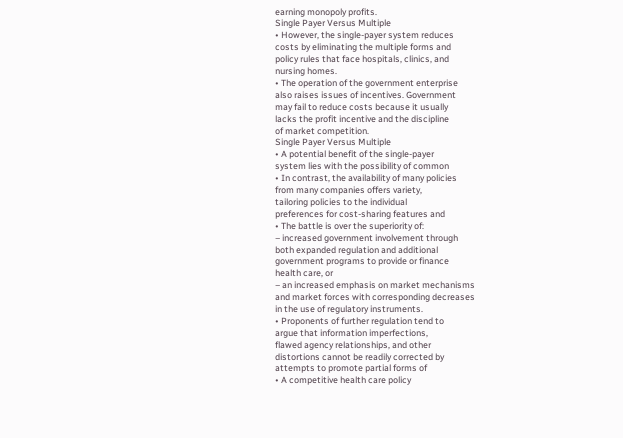earning monopoly profits.
Single Payer Versus Multiple
• However, the single-payer system reduces
costs by eliminating the multiple forms and
policy rules that face hospitals, clinics, and
nursing homes.
• The operation of the government enterprise
also raises issues of incentives. Government
may fail to reduce costs because it usually
lacks the profit incentive and the discipline
of market competition.
Single Payer Versus Multiple
• A potential benefit of the single-payer
system lies with the possibility of common
• In contrast, the availability of many policies
from many companies offers variety,
tailoring policies to the individual
preferences for cost-sharing features and
• The battle is over the superiority of:
– increased government involvement through
both expanded regulation and additional
government programs to provide or finance
health care, or
– an increased emphasis on market mechanisms
and market forces with corresponding decreases
in the use of regulatory instruments.
• Proponents of further regulation tend to
argue that information imperfections,
flawed agency relationships, and other
distortions cannot be readily corrected by
attempts to promote partial forms of
• A competitive health care policy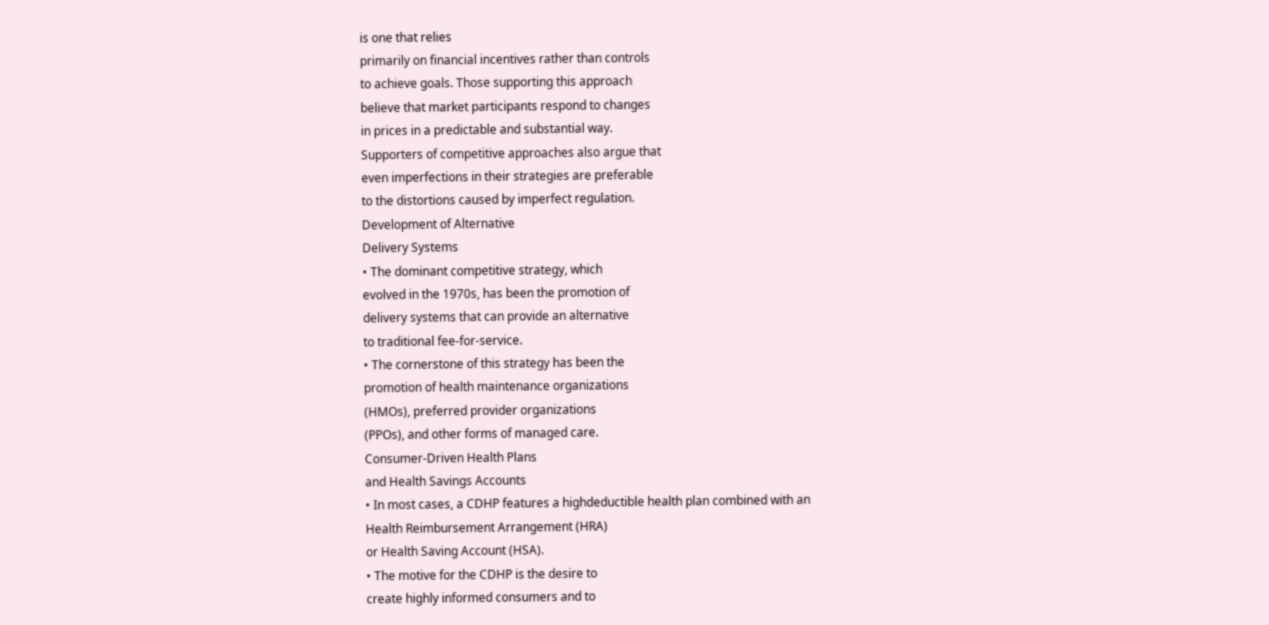is one that relies
primarily on financial incentives rather than controls
to achieve goals. Those supporting this approach
believe that market participants respond to changes
in prices in a predictable and substantial way.
Supporters of competitive approaches also argue that
even imperfections in their strategies are preferable
to the distortions caused by imperfect regulation.
Development of Alternative
Delivery Systems
• The dominant competitive strategy, which
evolved in the 1970s, has been the promotion of
delivery systems that can provide an alternative
to traditional fee-for-service.
• The cornerstone of this strategy has been the
promotion of health maintenance organizations
(HMOs), preferred provider organizations
(PPOs), and other forms of managed care.
Consumer-Driven Health Plans
and Health Savings Accounts
• In most cases, a CDHP features a highdeductible health plan combined with an
Health Reimbursement Arrangement (HRA)
or Health Saving Account (HSA).
• The motive for the CDHP is the desire to
create highly informed consumers and to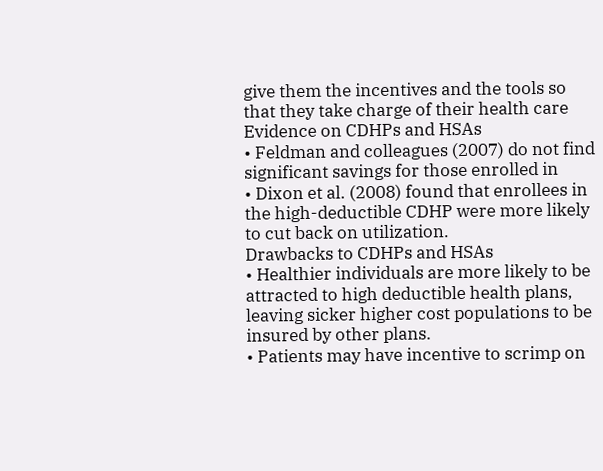give them the incentives and the tools so
that they take charge of their health care
Evidence on CDHPs and HSAs
• Feldman and colleagues (2007) do not find
significant savings for those enrolled in
• Dixon et al. (2008) found that enrollees in
the high-deductible CDHP were more likely
to cut back on utilization.
Drawbacks to CDHPs and HSAs
• Healthier individuals are more likely to be
attracted to high deductible health plans,
leaving sicker higher cost populations to be
insured by other plans.
• Patients may have incentive to scrimp on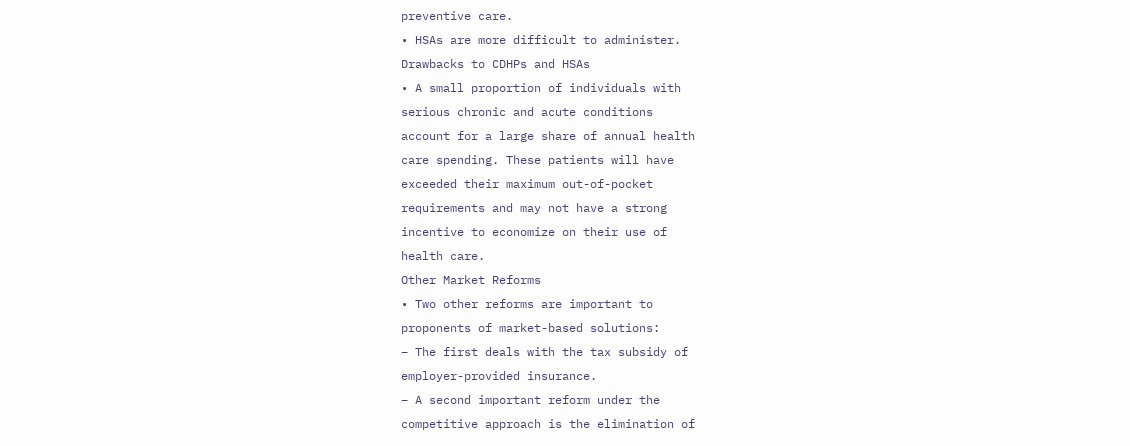preventive care.
• HSAs are more difficult to administer.
Drawbacks to CDHPs and HSAs
• A small proportion of individuals with
serious chronic and acute conditions
account for a large share of annual health
care spending. These patients will have
exceeded their maximum out-of-pocket
requirements and may not have a strong
incentive to economize on their use of
health care.
Other Market Reforms
• Two other reforms are important to
proponents of market-based solutions:
– The first deals with the tax subsidy of
employer-provided insurance.
– A second important reform under the
competitive approach is the elimination of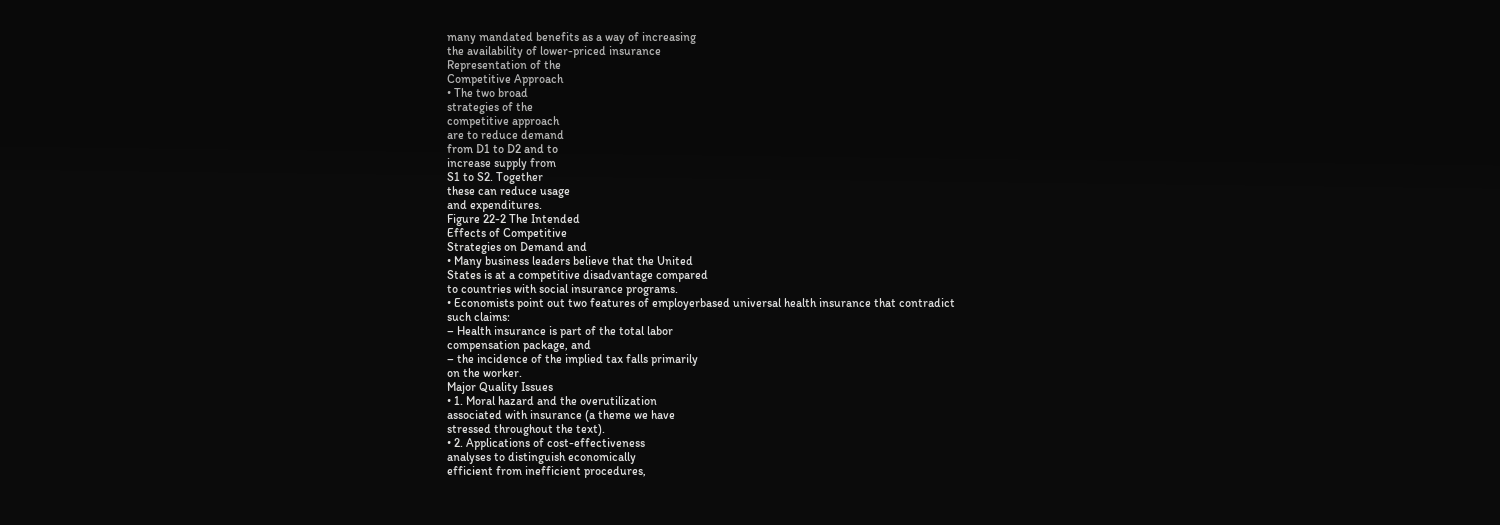many mandated benefits as a way of increasing
the availability of lower-priced insurance
Representation of the
Competitive Approach
• The two broad
strategies of the
competitive approach
are to reduce demand
from D1 to D2 and to
increase supply from
S1 to S2. Together
these can reduce usage
and expenditures.
Figure 22-2 The Intended
Effects of Competitive
Strategies on Demand and
• Many business leaders believe that the United
States is at a competitive disadvantage compared
to countries with social insurance programs.
• Economists point out two features of employerbased universal health insurance that contradict
such claims:
– Health insurance is part of the total labor
compensation package, and
– the incidence of the implied tax falls primarily
on the worker.
Major Quality Issues
• 1. Moral hazard and the overutilization
associated with insurance (a theme we have
stressed throughout the text).
• 2. Applications of cost-effectiveness
analyses to distinguish economically
efficient from inefficient procedures,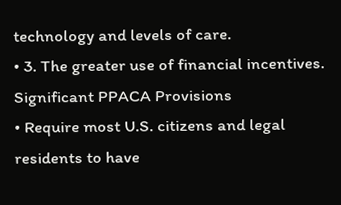technology and levels of care.
• 3. The greater use of financial incentives.
Significant PPACA Provisions
• Require most U.S. citizens and legal residents to have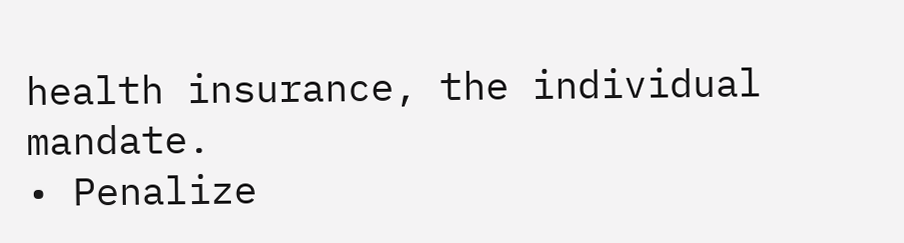health insurance, the individual mandate.
• Penalize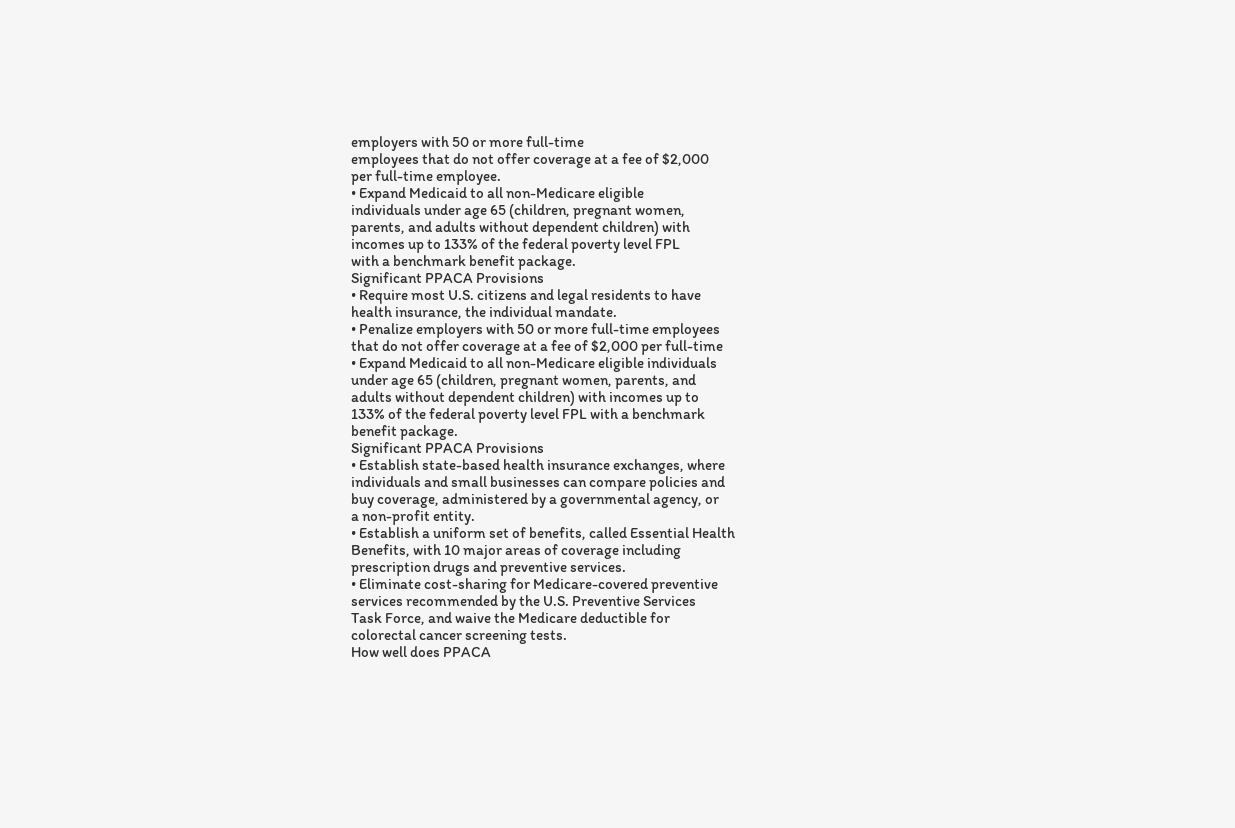employers with 50 or more full-time
employees that do not offer coverage at a fee of $2,000
per full-time employee.
• Expand Medicaid to all non-Medicare eligible
individuals under age 65 (children, pregnant women,
parents, and adults without dependent children) with
incomes up to 133% of the federal poverty level FPL
with a benchmark benefit package.
Significant PPACA Provisions
• Require most U.S. citizens and legal residents to have
health insurance, the individual mandate.
• Penalize employers with 50 or more full-time employees
that do not offer coverage at a fee of $2,000 per full-time
• Expand Medicaid to all non-Medicare eligible individuals
under age 65 (children, pregnant women, parents, and
adults without dependent children) with incomes up to
133% of the federal poverty level FPL with a benchmark
benefit package.
Significant PPACA Provisions
• Establish state-based health insurance exchanges, where
individuals and small businesses can compare policies and
buy coverage, administered by a governmental agency, or
a non-profit entity.
• Establish a uniform set of benefits, called Essential Health
Benefits, with 10 major areas of coverage including
prescription drugs and preventive services.
• Eliminate cost-sharing for Medicare-covered preventive
services recommended by the U.S. Preventive Services
Task Force, and waive the Medicare deductible for
colorectal cancer screening tests.
How well does PPACA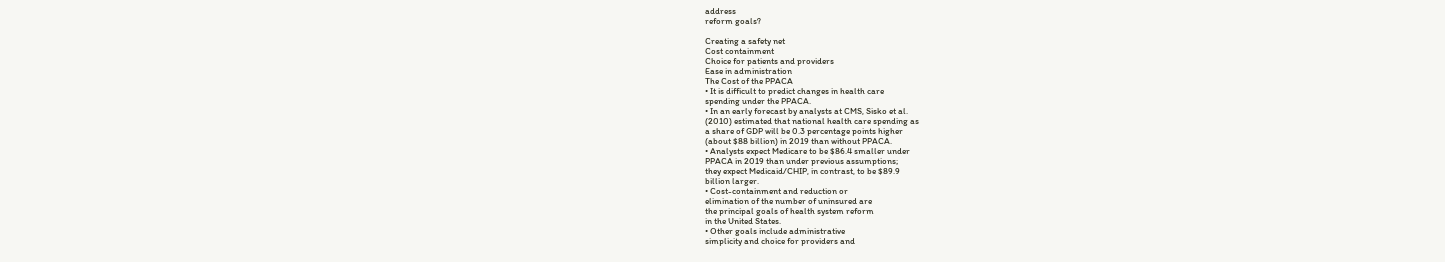address
reform goals?

Creating a safety net
Cost containment
Choice for patients and providers
Ease in administration
The Cost of the PPACA
• It is difficult to predict changes in health care
spending under the PPACA.
• In an early forecast by analysts at CMS, Sisko et al.
(2010) estimated that national health care spending as
a share of GDP will be 0.3 percentage points higher
(about $88 billion) in 2019 than without PPACA.
• Analysts expect Medicare to be $86.4 smaller under
PPACA in 2019 than under previous assumptions;
they expect Medicaid/CHIP, in contrast, to be $89.9
billion larger.
• Cost-containment and reduction or
elimination of the number of uninsured are
the principal goals of health system reform
in the United States.
• Other goals include administrative
simplicity and choice for providers and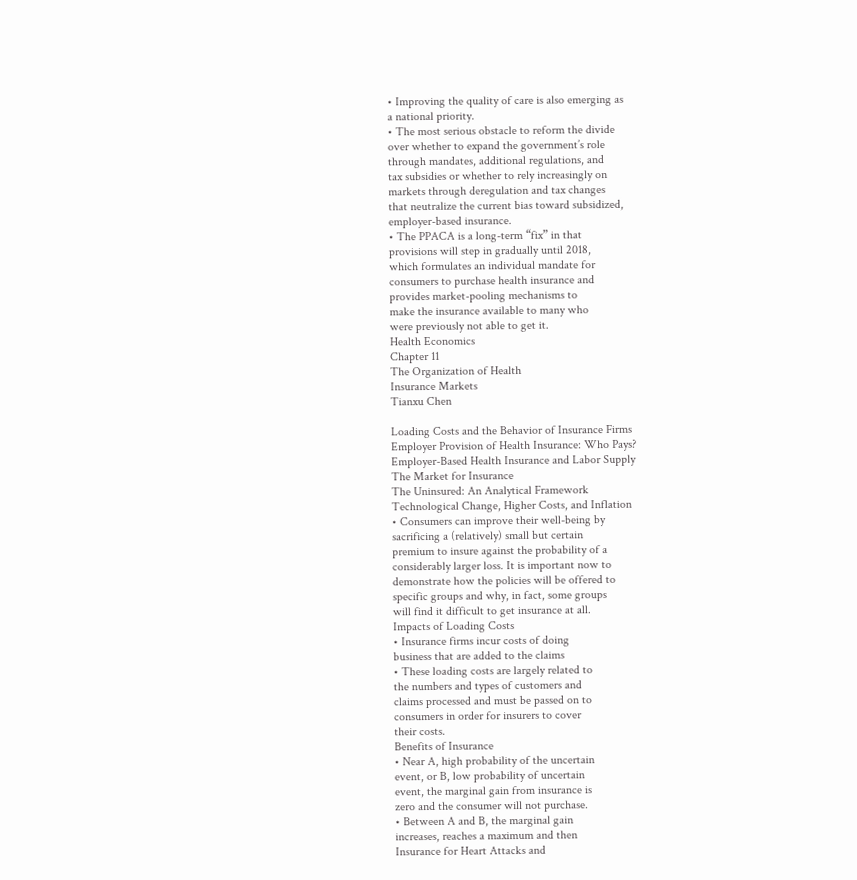• Improving the quality of care is also emerging as
a national priority.
• The most serious obstacle to reform the divide
over whether to expand the government’s role
through mandates, additional regulations, and
tax subsidies or whether to rely increasingly on
markets through deregulation and tax changes
that neutralize the current bias toward subsidized,
employer-based insurance.
• The PPACA is a long-term “fix” in that
provisions will step in gradually until 2018,
which formulates an individual mandate for
consumers to purchase health insurance and
provides market-pooling mechanisms to
make the insurance available to many who
were previously not able to get it.
Health Economics
Chapter 11
The Organization of Health
Insurance Markets
Tianxu Chen

Loading Costs and the Behavior of Insurance Firms
Employer Provision of Health Insurance: Who Pays?
Employer-Based Health Insurance and Labor Supply
The Market for Insurance
The Uninsured: An Analytical Framework
Technological Change, Higher Costs, and Inflation
• Consumers can improve their well-being by
sacrificing a (relatively) small but certain
premium to insure against the probability of a
considerably larger loss. It is important now to
demonstrate how the policies will be offered to
specific groups and why, in fact, some groups
will find it difficult to get insurance at all.
Impacts of Loading Costs
• Insurance firms incur costs of doing
business that are added to the claims
• These loading costs are largely related to
the numbers and types of customers and
claims processed and must be passed on to
consumers in order for insurers to cover
their costs.
Benefits of Insurance
• Near A, high probability of the uncertain
event, or B, low probability of uncertain
event, the marginal gain from insurance is
zero and the consumer will not purchase.
• Between A and B, the marginal gain
increases, reaches a maximum and then
Insurance for Heart Attacks and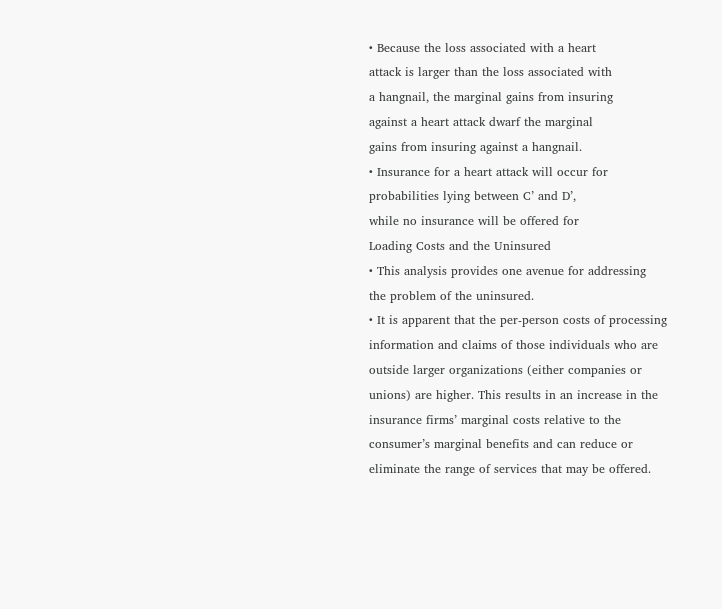• Because the loss associated with a heart
attack is larger than the loss associated with
a hangnail, the marginal gains from insuring
against a heart attack dwarf the marginal
gains from insuring against a hangnail.
• Insurance for a heart attack will occur for
probabilities lying between C’ and D’,
while no insurance will be offered for
Loading Costs and the Uninsured
• This analysis provides one avenue for addressing
the problem of the uninsured.
• It is apparent that the per-person costs of processing
information and claims of those individuals who are
outside larger organizations (either companies or
unions) are higher. This results in an increase in the
insurance firms’ marginal costs relative to the
consumer’s marginal benefits and can reduce or
eliminate the range of services that may be offered.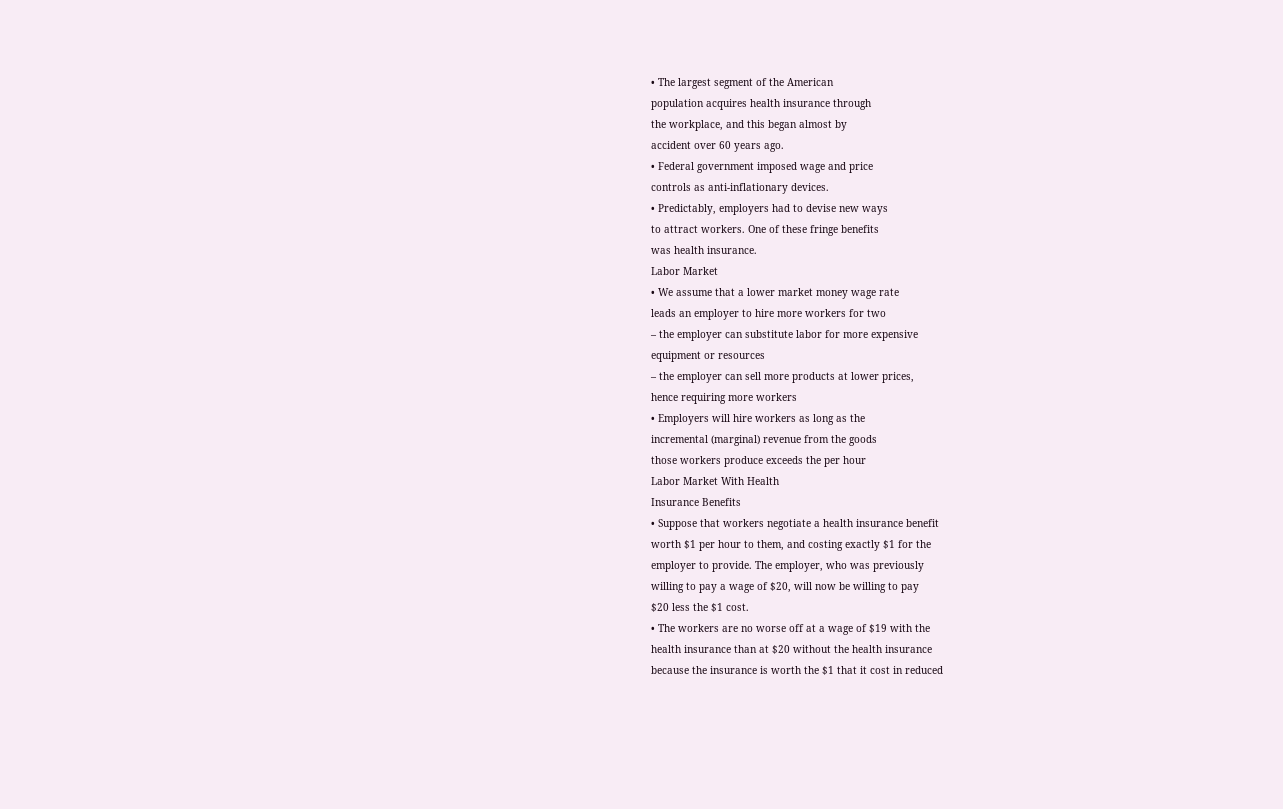• The largest segment of the American
population acquires health insurance through
the workplace, and this began almost by
accident over 60 years ago.
• Federal government imposed wage and price
controls as anti-inflationary devices.
• Predictably, employers had to devise new ways
to attract workers. One of these fringe benefits
was health insurance.
Labor Market
• We assume that a lower market money wage rate
leads an employer to hire more workers for two
– the employer can substitute labor for more expensive
equipment or resources
– the employer can sell more products at lower prices,
hence requiring more workers
• Employers will hire workers as long as the
incremental (marginal) revenue from the goods
those workers produce exceeds the per hour
Labor Market With Health
Insurance Benefits
• Suppose that workers negotiate a health insurance benefit
worth $1 per hour to them, and costing exactly $1 for the
employer to provide. The employer, who was previously
willing to pay a wage of $20, will now be willing to pay
$20 less the $1 cost.
• The workers are no worse off at a wage of $19 with the
health insurance than at $20 without the health insurance
because the insurance is worth the $1 that it cost in reduced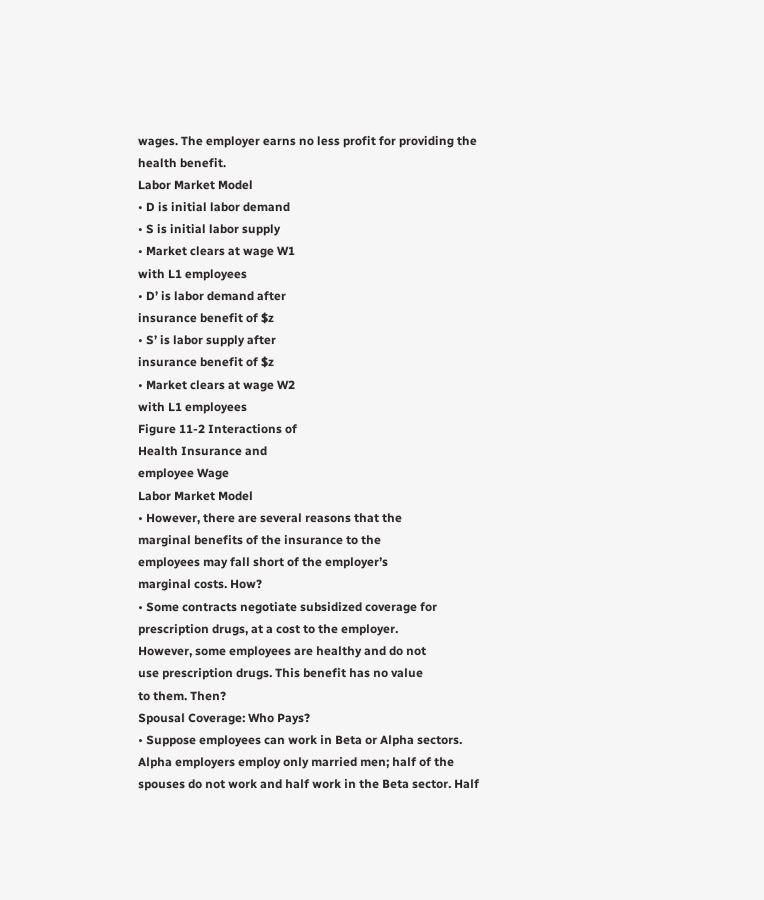wages. The employer earns no less profit for providing the
health benefit.
Labor Market Model
• D is initial labor demand
• S is initial labor supply
• Market clears at wage W1
with L1 employees
• D’ is labor demand after
insurance benefit of $z
• S’ is labor supply after
insurance benefit of $z
• Market clears at wage W2
with L1 employees
Figure 11-2 Interactions of
Health Insurance and
employee Wage
Labor Market Model
• However, there are several reasons that the
marginal benefits of the insurance to the
employees may fall short of the employer’s
marginal costs. How?
• Some contracts negotiate subsidized coverage for
prescription drugs, at a cost to the employer.
However, some employees are healthy and do not
use prescription drugs. This benefit has no value
to them. Then?
Spousal Coverage: Who Pays?
• Suppose employees can work in Beta or Alpha sectors.
Alpha employers employ only married men; half of the
spouses do not work and half work in the Beta sector. Half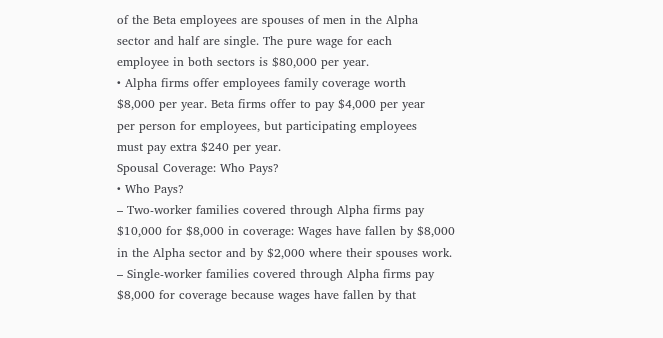of the Beta employees are spouses of men in the Alpha
sector and half are single. The pure wage for each
employee in both sectors is $80,000 per year.
• Alpha firms offer employees family coverage worth
$8,000 per year. Beta firms offer to pay $4,000 per year
per person for employees, but participating employees
must pay extra $240 per year.
Spousal Coverage: Who Pays?
• Who Pays?
– Two-worker families covered through Alpha firms pay
$10,000 for $8,000 in coverage: Wages have fallen by $8,000
in the Alpha sector and by $2,000 where their spouses work.
– Single-worker families covered through Alpha firms pay
$8,000 for coverage because wages have fallen by that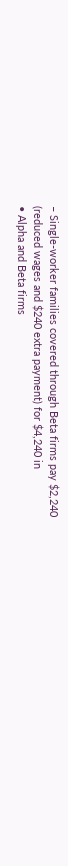– Single-worker families covered through Beta firms pay $2,240
(reduced wages and $240 extra payment) for $4,240 in
• Alpha and Beta firms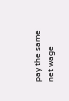pay the same net wage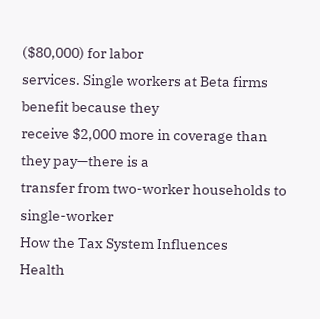($80,000) for labor
services. Single workers at Beta firms benefit because they
receive $2,000 more in coverage than they pay—there is a
transfer from two-worker households to single-worker
How the Tax System Influences
Health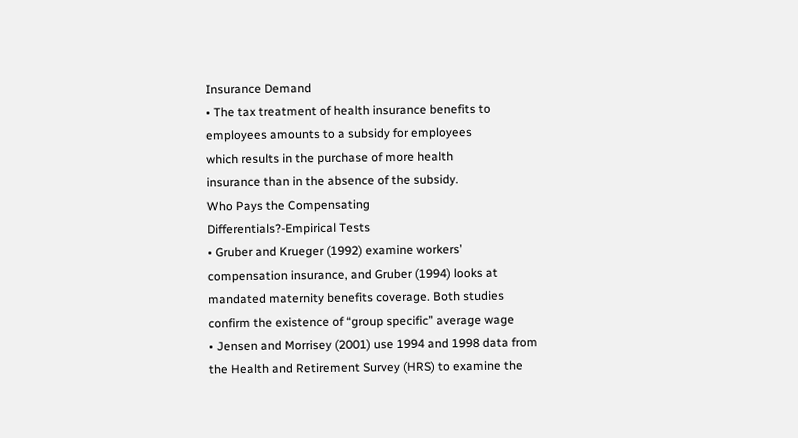Insurance Demand
• The tax treatment of health insurance benefits to
employees amounts to a subsidy for employees
which results in the purchase of more health
insurance than in the absence of the subsidy.
Who Pays the Compensating
Differentials?-Empirical Tests
• Gruber and Krueger (1992) examine workers’
compensation insurance, and Gruber (1994) looks at
mandated maternity benefits coverage. Both studies
confirm the existence of “group specific” average wage
• Jensen and Morrisey (2001) use 1994 and 1998 data from
the Health and Retirement Survey (HRS) to examine the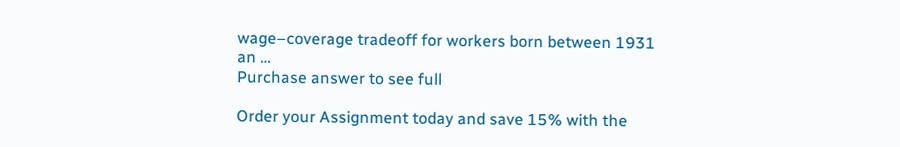wage–coverage tradeoff for workers born between 1931
an …
Purchase answer to see full

Order your Assignment today and save 15% with the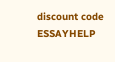discount code ESSAYHELP